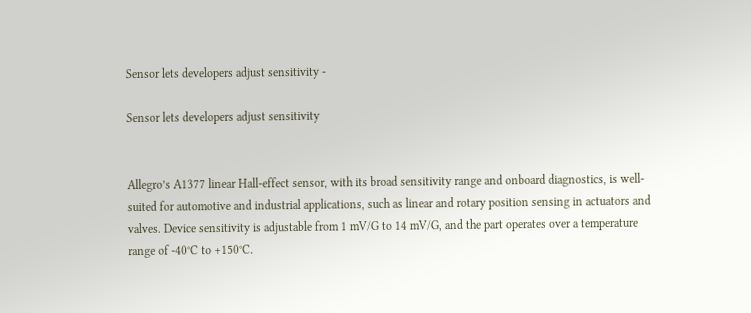Sensor lets developers adjust sensitivity -

Sensor lets developers adjust sensitivity


Allegro’s A1377 linear Hall-effect sensor, with its broad sensitivity range and onboard diagnostics, is well-suited for automotive and industrial applications, such as linear and rotary position sensing in actuators and valves. Device sensitivity is adjustable from 1 mV/G to 14 mV/G, and the part operates over a temperature range of -40°C to +150°C.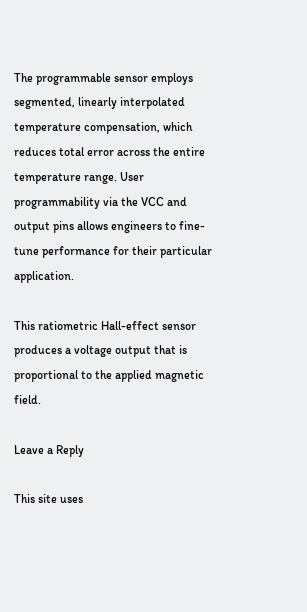The programmable sensor employs segmented, linearly interpolated temperature compensation, which reduces total error across the entire temperature range. User programmability via the VCC and output pins allows engineers to fine-tune performance for their particular application.

This ratiometric Hall-effect sensor produces a voltage output that is proportional to the applied magnetic field.

Leave a Reply

This site uses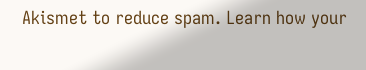Akismet to reduce spam. Learn how your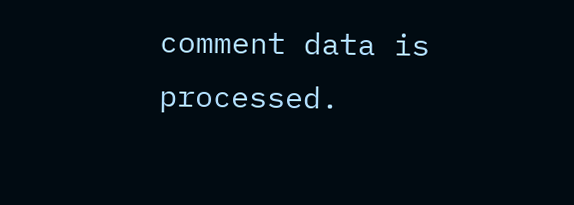comment data is processed.